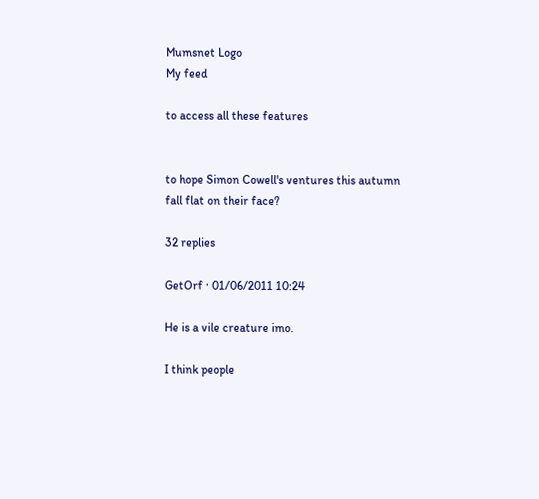Mumsnet Logo
My feed

to access all these features


to hope Simon Cowell's ventures this autumn fall flat on their face?

32 replies

GetOrf · 01/06/2011 10:24

He is a vile creature imo.

I think people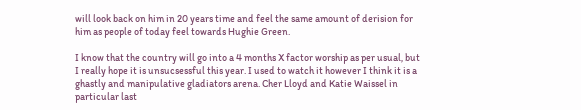will look back on him in 20 years time and feel the same amount of derision for him as people of today feel towards Hughie Green.

I know that the country will go into a 4 months X factor worship as per usual, but I really hope it is unsucsessful this year. I used to watch it however I think it is a ghastly and manipulative gladiators arena. Cher Lloyd and Katie Waissel in particular last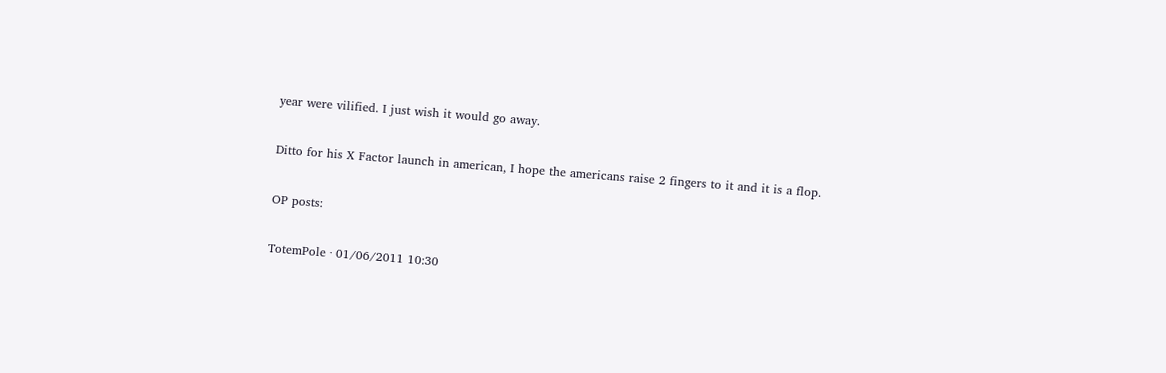year were vilified. I just wish it would go away.

Ditto for his X Factor launch in american, I hope the americans raise 2 fingers to it and it is a flop.

OP posts:

TotemPole · 01/06/2011 10:30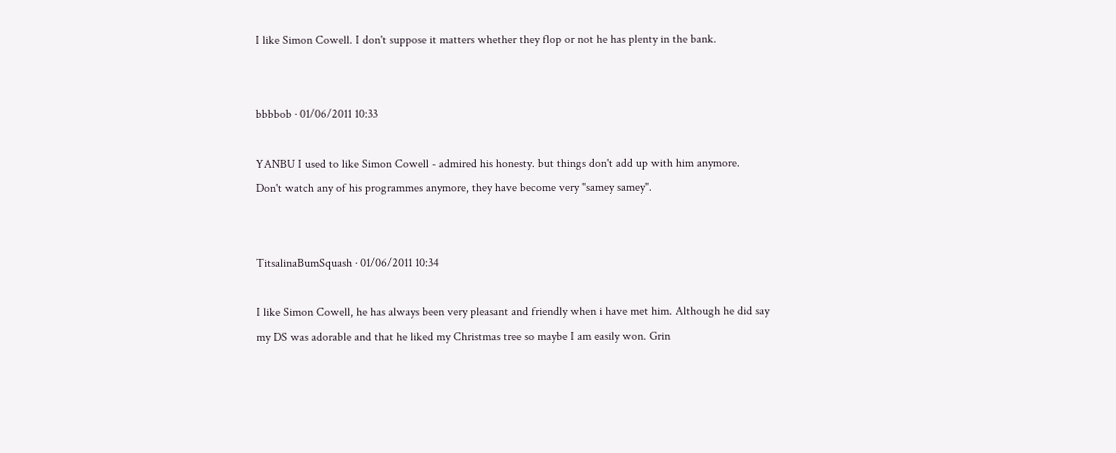I like Simon Cowell. I don't suppose it matters whether they flop or not he has plenty in the bank.


bbbbob · 01/06/2011 10:33

YANBU I used to like Simon Cowell - admired his honesty. but things don't add up with him anymore.
Don't watch any of his programmes anymore, they have become very "samey samey".


TitsalinaBumSquash · 01/06/2011 10:34

I like Simon Cowell, he has always been very pleasant and friendly when i have met him. Although he did say my DS was adorable and that he liked my Christmas tree so maybe I am easily won. Grin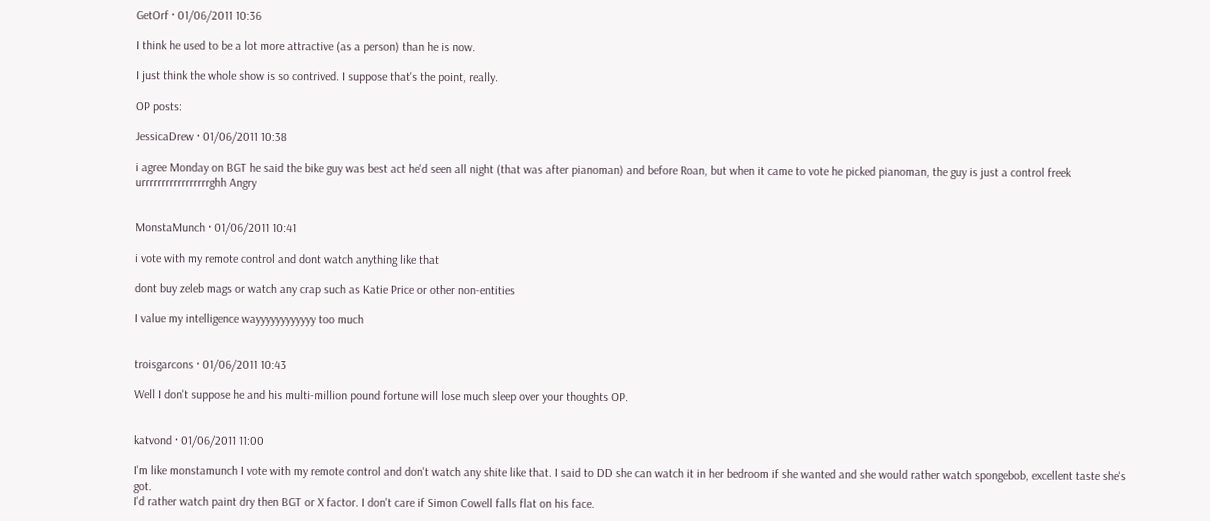GetOrf · 01/06/2011 10:36

I think he used to be a lot more attractive (as a person) than he is now.

I just think the whole show is so contrived. I suppose that's the point, really.

OP posts:

JessicaDrew · 01/06/2011 10:38

i agree Monday on BGT he said the bike guy was best act he'd seen all night (that was after pianoman) and before Roan, but when it came to vote he picked pianoman, the guy is just a control freek
urrrrrrrrrrrrrrrrrghh Angry


MonstaMunch · 01/06/2011 10:41

i vote with my remote control and dont watch anything like that

dont buy zeleb mags or watch any crap such as Katie Price or other non-entities

I value my intelligence wayyyyyyyyyyyy too much


troisgarcons · 01/06/2011 10:43

Well I don't suppose he and his multi-million pound fortune will lose much sleep over your thoughts OP.


katvond · 01/06/2011 11:00

I'm like monstamunch I vote with my remote control and don't watch any shite like that. I said to DD she can watch it in her bedroom if she wanted and she would rather watch spongebob, excellent taste she's got.
I'd rather watch paint dry then BGT or X factor. I don't care if Simon Cowell falls flat on his face.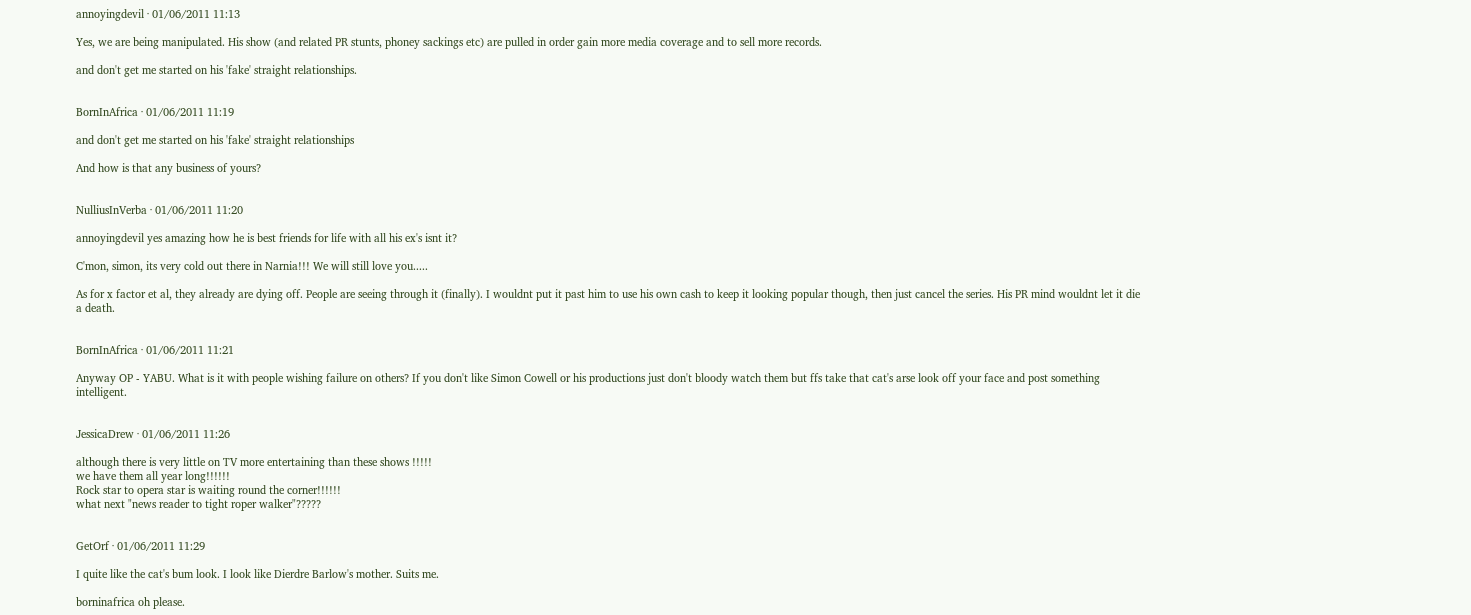annoyingdevil · 01/06/2011 11:13

Yes, we are being manipulated. His show (and related PR stunts, phoney sackings etc) are pulled in order gain more media coverage and to sell more records.

and don't get me started on his 'fake' straight relationships.


BornInAfrica · 01/06/2011 11:19

and don't get me started on his 'fake' straight relationships

And how is that any business of yours?


NulliusInVerba · 01/06/2011 11:20

annoyingdevil yes amazing how he is best friends for life with all his ex's isnt it?

C'mon, simon, its very cold out there in Narnia!!! We will still love you.....

As for x factor et al, they already are dying off. People are seeing through it (finally). I wouldnt put it past him to use his own cash to keep it looking popular though, then just cancel the series. His PR mind wouldnt let it die a death.


BornInAfrica · 01/06/2011 11:21

Anyway OP - YABU. What is it with people wishing failure on others? If you don't like Simon Cowell or his productions just don't bloody watch them but ffs take that cat's arse look off your face and post something intelligent.


JessicaDrew · 01/06/2011 11:26

although there is very little on TV more entertaining than these shows !!!!!
we have them all year long!!!!!!
Rock star to opera star is waiting round the corner!!!!!!
what next "news reader to tight roper walker"?????


GetOrf · 01/06/2011 11:29

I quite like the cat's bum look. I look like Dierdre Barlow's mother. Suits me.

borninafrica oh please.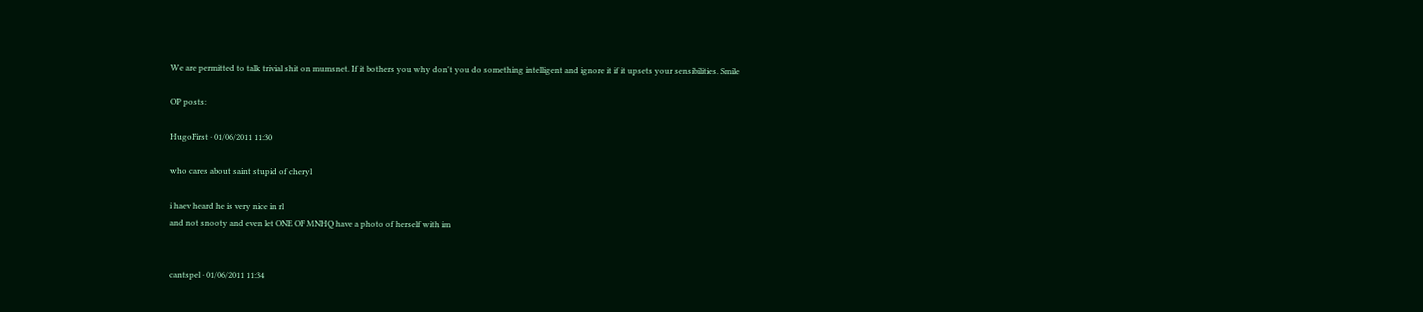We are permitted to talk trivial shit on mumsnet. If it bothers you why don't you do something intelligent and ignore it if it upsets your sensibilities. Smile

OP posts:

HugoFirst · 01/06/2011 11:30

who cares about saint stupid of cheryl

i haev heard he is very nice in rl
and not snooty and even let ONE OF MNHQ have a photo of herself with im


cantspel · 01/06/2011 11:34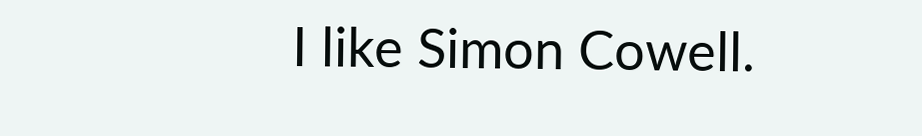I like Simon Cowell.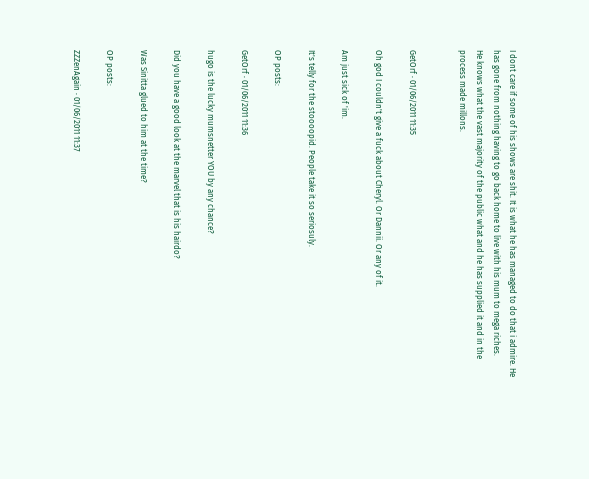I dont care if some of his shows are shit. It is what he has managed to do that i admire. He has gone from nothing having to go back home to live with his mum to mega riches.
He knows what the vast majority of the public what and he has supplied it and in the process made millons.


GetOrf · 01/06/2011 11:35

Oh god I couldn't give a fuck about Cheryl. Or Dannii. Or any of it.

Am just sick of 'im.

It's telly for the stoooopid. People take it so seriosuly.

OP posts:

GetOrf · 01/06/2011 11:36

hugo is the lucky mumsnetter YOU by any chance?

Did you have a good look at the marvel that is his hairdo?

Was Sinitta glued to him at the time?

OP posts:

ZZZenAgain · 01/06/2011 11:37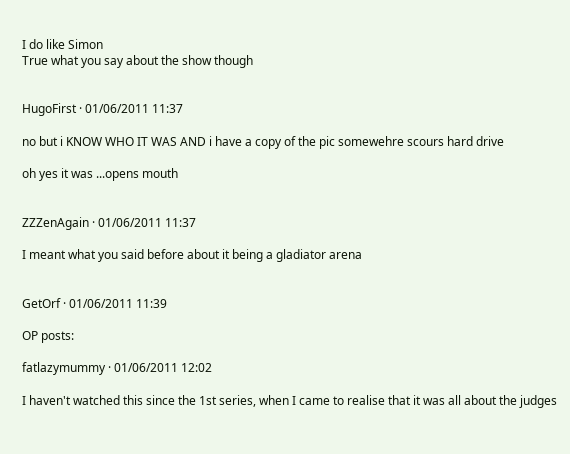I do like Simon
True what you say about the show though


HugoFirst · 01/06/2011 11:37

no but i KNOW WHO IT WAS AND i have a copy of the pic somewehre scours hard drive

oh yes it was ...opens mouth


ZZZenAgain · 01/06/2011 11:37

I meant what you said before about it being a gladiator arena


GetOrf · 01/06/2011 11:39

OP posts:

fatlazymummy · 01/06/2011 12:02

I haven't watched this since the 1st series, when I came to realise that it was all about the judges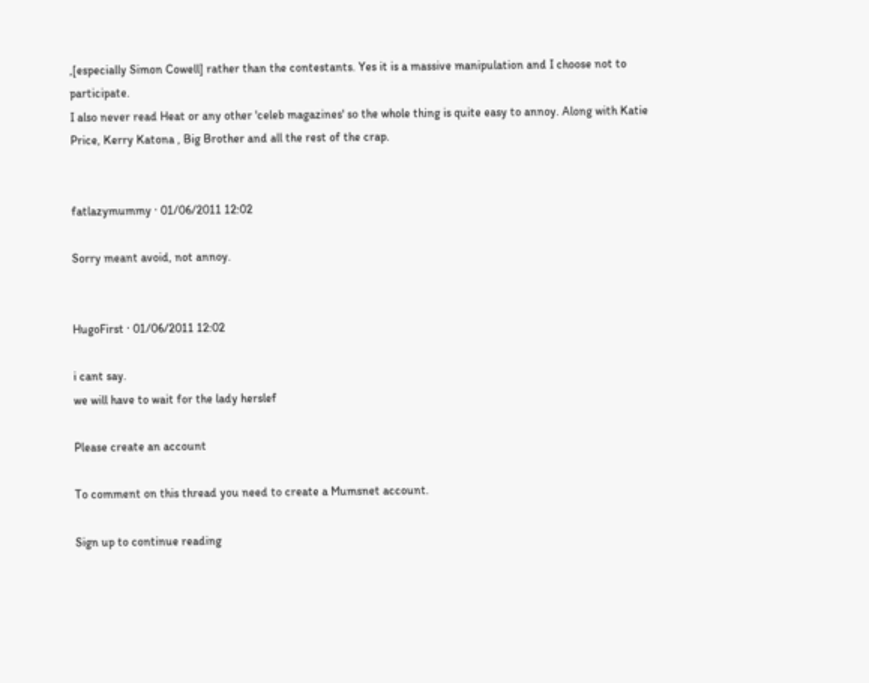,[especially Simon Cowell] rather than the contestants. Yes it is a massive manipulation and I choose not to participate.
I also never read Heat or any other 'celeb magazines' so the whole thing is quite easy to annoy. Along with Katie Price, Kerry Katona , Big Brother and all the rest of the crap.


fatlazymummy · 01/06/2011 12:02

Sorry meant avoid, not annoy.


HugoFirst · 01/06/2011 12:02

i cant say.
we will have to wait for the lady herslef

Please create an account

To comment on this thread you need to create a Mumsnet account.

Sign up to continue reading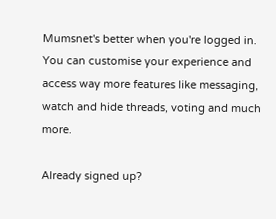Mumsnet's better when you're logged in. You can customise your experience and access way more features like messaging, watch and hide threads, voting and much more.

Already signed up?